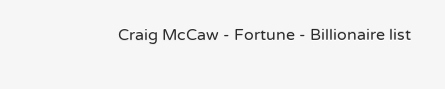Craig McCaw - Fortune - Billionaire list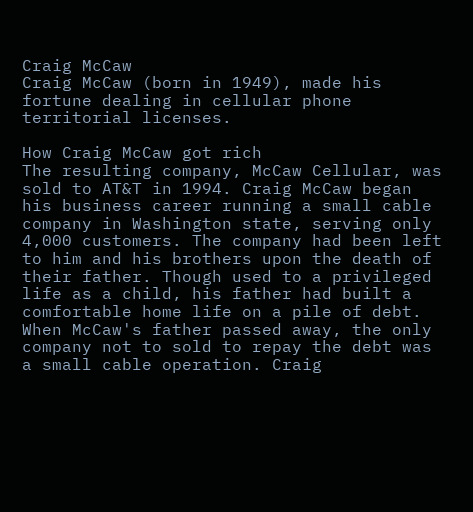Craig McCaw
Craig McCaw (born in 1949), made his fortune dealing in cellular phone territorial licenses.

How Craig McCaw got rich
The resulting company, McCaw Cellular, was sold to AT&T in 1994. Craig McCaw began his business career running a small cable company in Washington state, serving only 4,000 customers. The company had been left to him and his brothers upon the death of their father. Though used to a privileged life as a child, his father had built a comfortable home life on a pile of debt. When McCaw's father passed away, the only company not to sold to repay the debt was a small cable operation. Craig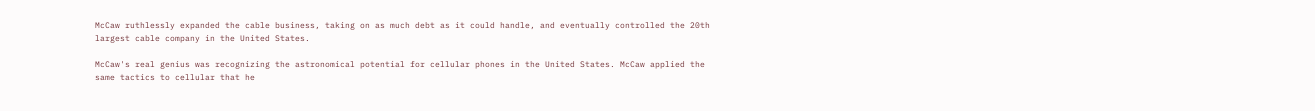McCaw ruthlessly expanded the cable business, taking on as much debt as it could handle, and eventually controlled the 20th largest cable company in the United States.

McCaw's real genius was recognizing the astronomical potential for cellular phones in the United States. McCaw applied the same tactics to cellular that he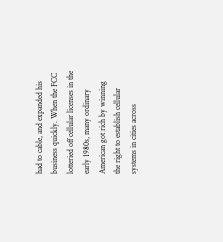had to cable, and expanded his business quickly. When the FCC lotteried off cellular licenses in the early 1980s, many ordinary American got rich by winning the right to establish cellular systems in cities across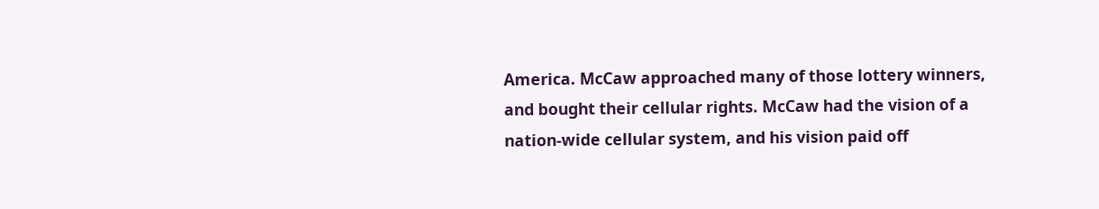America. McCaw approached many of those lottery winners, and bought their cellular rights. McCaw had the vision of a nation-wide cellular system, and his vision paid off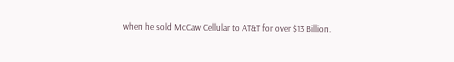when he sold McCaw Cellular to AT&T for over $13 Billion.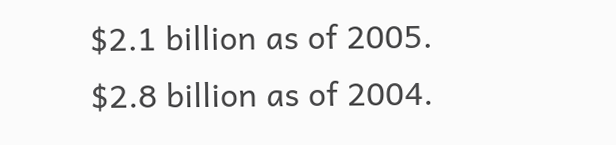$2.1 billion as of 2005.
$2.8 billion as of 2004.